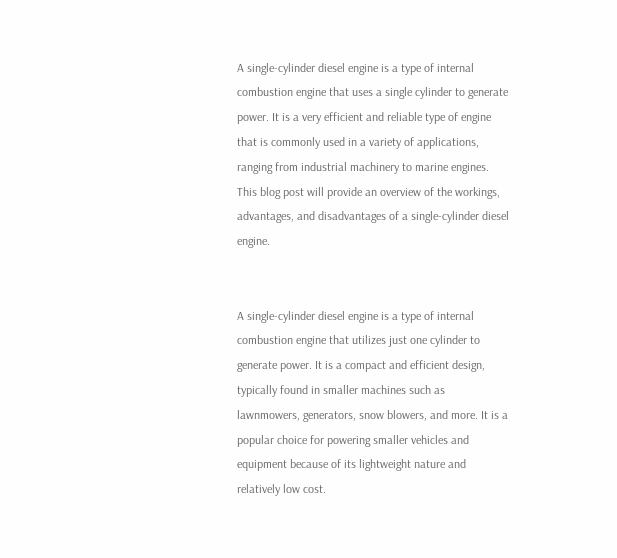A single-cylinder diesel engine is a type of internal combustion engine that uses a single cylinder to generate power. It is a very efficient and reliable type of engine that is commonly used in a variety of applications, ranging from industrial machinery to marine engines. This blog post will provide an overview of the workings, advantages, and disadvantages of a single-cylinder diesel engine.


A single-cylinder diesel engine is a type of internal combustion engine that utilizes just one cylinder to generate power. It is a compact and efficient design, typically found in smaller machines such as lawnmowers, generators, snow blowers, and more. It is a popular choice for powering smaller vehicles and equipment because of its lightweight nature and relatively low cost.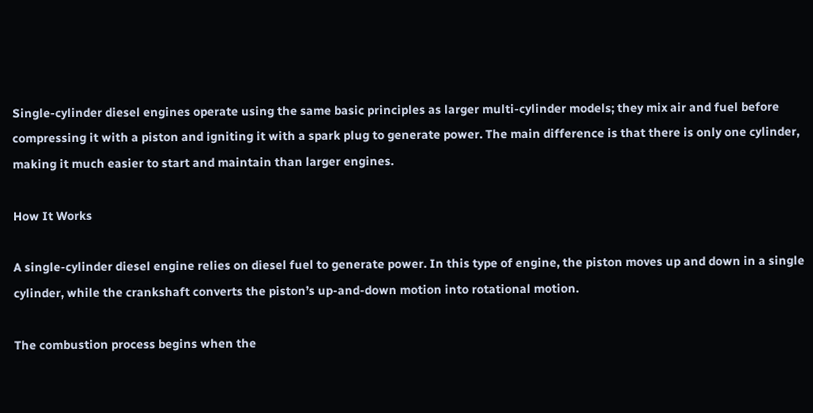Single-cylinder diesel engines operate using the same basic principles as larger multi-cylinder models; they mix air and fuel before compressing it with a piston and igniting it with a spark plug to generate power. The main difference is that there is only one cylinder, making it much easier to start and maintain than larger engines.

How It Works

A single-cylinder diesel engine relies on diesel fuel to generate power. In this type of engine, the piston moves up and down in a single cylinder, while the crankshaft converts the piston’s up-and-down motion into rotational motion.

The combustion process begins when the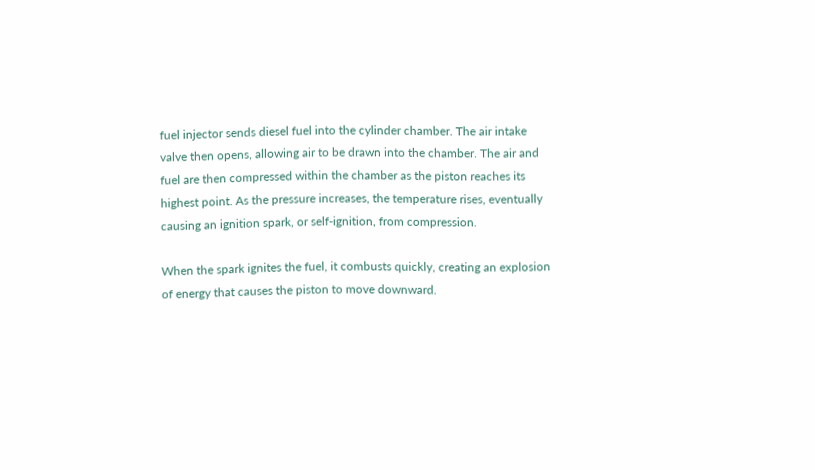fuel injector sends diesel fuel into the cylinder chamber. The air intake valve then opens, allowing air to be drawn into the chamber. The air and fuel are then compressed within the chamber as the piston reaches its highest point. As the pressure increases, the temperature rises, eventually causing an ignition spark, or self-ignition, from compression.

When the spark ignites the fuel, it combusts quickly, creating an explosion of energy that causes the piston to move downward.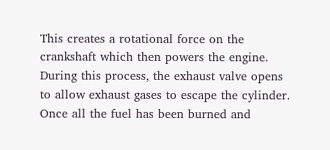This creates a rotational force on the crankshaft which then powers the engine. During this process, the exhaust valve opens to allow exhaust gases to escape the cylinder. Once all the fuel has been burned and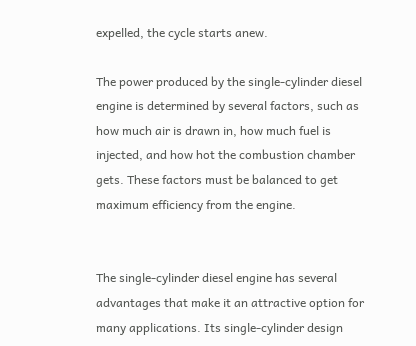expelled, the cycle starts anew.

The power produced by the single-cylinder diesel engine is determined by several factors, such as how much air is drawn in, how much fuel is injected, and how hot the combustion chamber gets. These factors must be balanced to get maximum efficiency from the engine.


The single-cylinder diesel engine has several advantages that make it an attractive option for many applications. Its single-cylinder design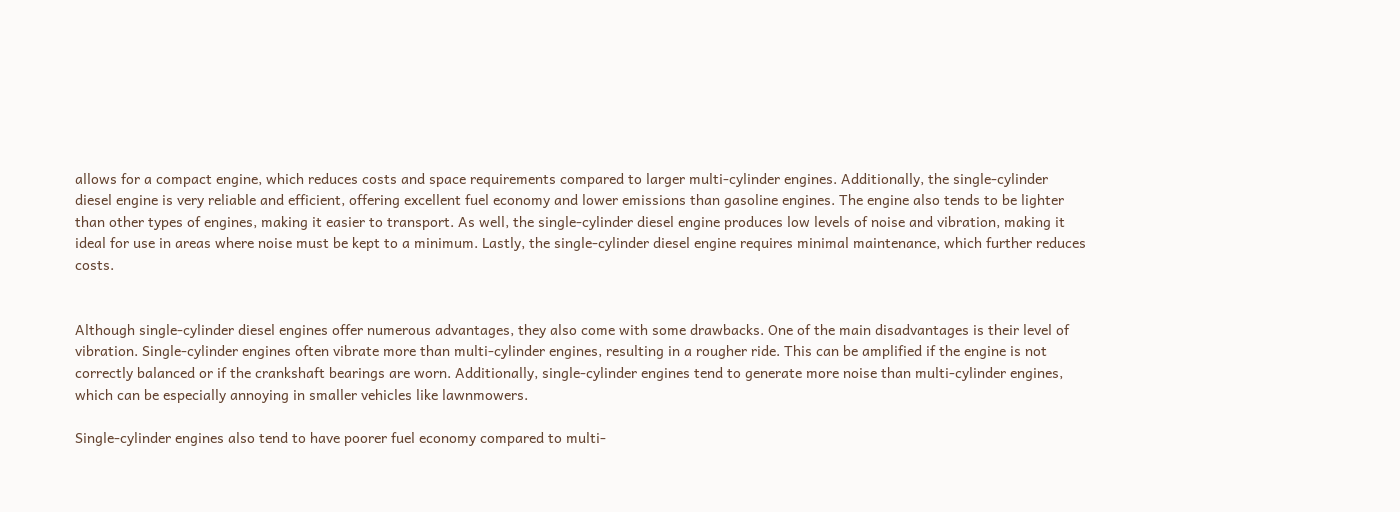allows for a compact engine, which reduces costs and space requirements compared to larger multi-cylinder engines. Additionally, the single-cylinder diesel engine is very reliable and efficient, offering excellent fuel economy and lower emissions than gasoline engines. The engine also tends to be lighter than other types of engines, making it easier to transport. As well, the single-cylinder diesel engine produces low levels of noise and vibration, making it ideal for use in areas where noise must be kept to a minimum. Lastly, the single-cylinder diesel engine requires minimal maintenance, which further reduces costs.


Although single-cylinder diesel engines offer numerous advantages, they also come with some drawbacks. One of the main disadvantages is their level of vibration. Single-cylinder engines often vibrate more than multi-cylinder engines, resulting in a rougher ride. This can be amplified if the engine is not correctly balanced or if the crankshaft bearings are worn. Additionally, single-cylinder engines tend to generate more noise than multi-cylinder engines, which can be especially annoying in smaller vehicles like lawnmowers.

Single-cylinder engines also tend to have poorer fuel economy compared to multi-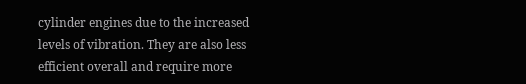cylinder engines due to the increased levels of vibration. They are also less efficient overall and require more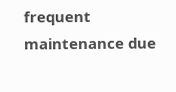frequent maintenance due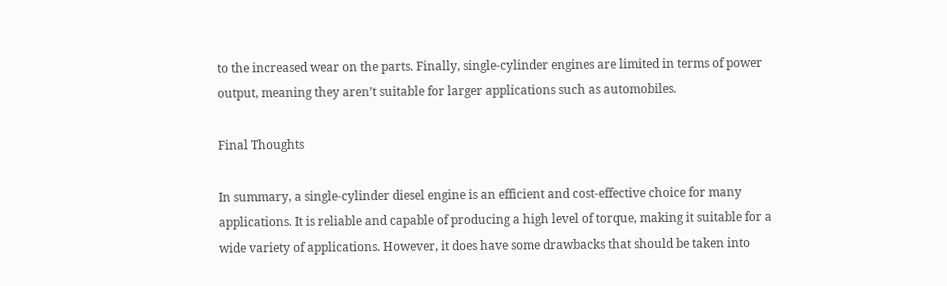to the increased wear on the parts. Finally, single-cylinder engines are limited in terms of power output, meaning they aren’t suitable for larger applications such as automobiles.

Final Thoughts

In summary, a single-cylinder diesel engine is an efficient and cost-effective choice for many applications. It is reliable and capable of producing a high level of torque, making it suitable for a wide variety of applications. However, it does have some drawbacks that should be taken into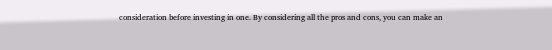consideration before investing in one. By considering all the pros and cons, you can make an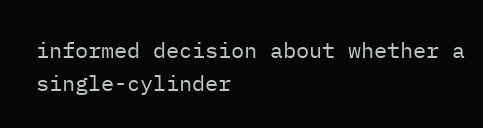informed decision about whether a single-cylinder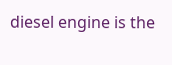diesel engine is the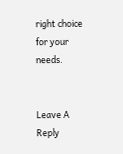right choice for your needs.


Leave A Reply